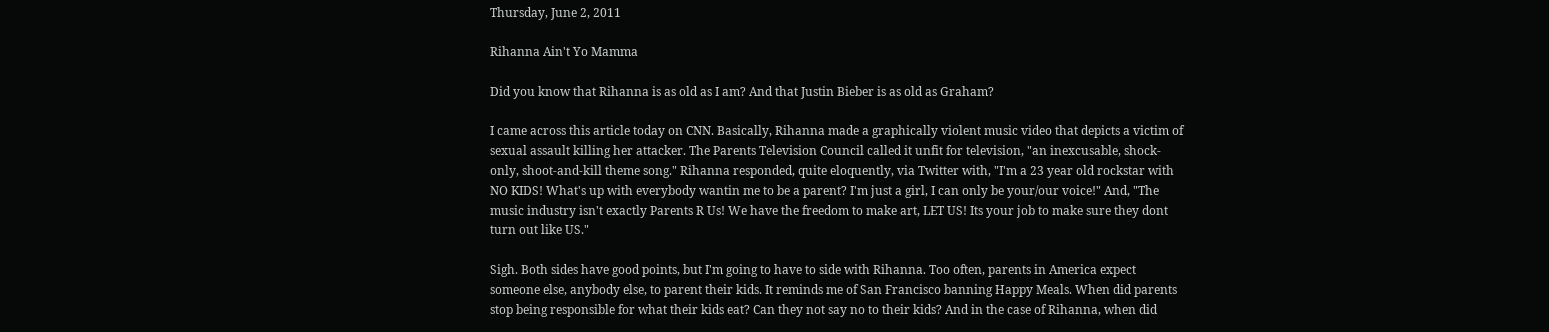Thursday, June 2, 2011

Rihanna Ain't Yo Mamma

Did you know that Rihanna is as old as I am? And that Justin Bieber is as old as Graham?

I came across this article today on CNN. Basically, Rihanna made a graphically violent music video that depicts a victim of sexual assault killing her attacker. The Parents Television Council called it unfit for television, "an inexcusable, shock-only, shoot-and-kill theme song." Rihanna responded, quite eloquently, via Twitter with, "I'm a 23 year old rockstar with NO KIDS! What's up with everybody wantin me to be a parent? I'm just a girl, I can only be your/our voice!" And, "The music industry isn't exactly Parents R Us! We have the freedom to make art, LET US! Its your job to make sure they dont turn out like US."

Sigh. Both sides have good points, but I'm going to have to side with Rihanna. Too often, parents in America expect someone else, anybody else, to parent their kids. It reminds me of San Francisco banning Happy Meals. When did parents stop being responsible for what their kids eat? Can they not say no to their kids? And in the case of Rihanna, when did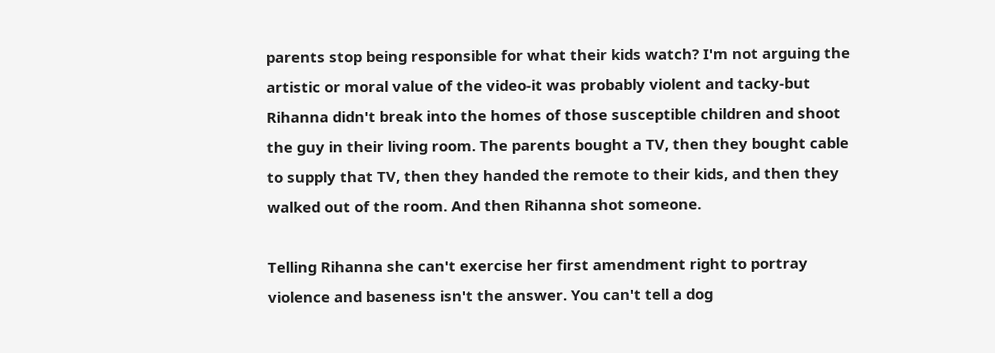parents stop being responsible for what their kids watch? I'm not arguing the artistic or moral value of the video-it was probably violent and tacky-but Rihanna didn't break into the homes of those susceptible children and shoot the guy in their living room. The parents bought a TV, then they bought cable to supply that TV, then they handed the remote to their kids, and then they walked out of the room. And then Rihanna shot someone.

Telling Rihanna she can't exercise her first amendment right to portray violence and baseness isn't the answer. You can't tell a dog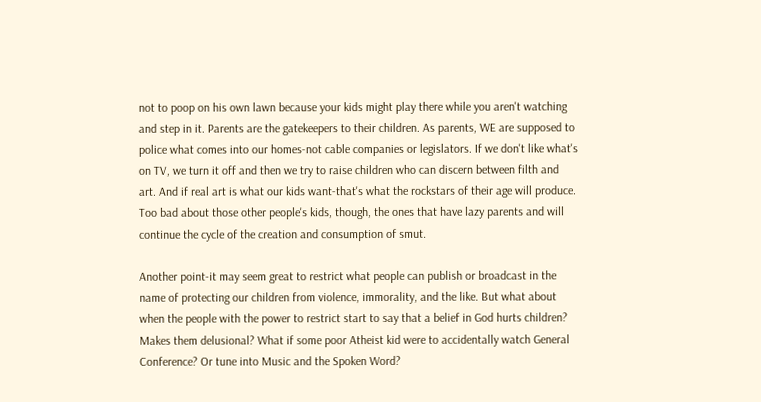not to poop on his own lawn because your kids might play there while you aren't watching and step in it. Parents are the gatekeepers to their children. As parents, WE are supposed to police what comes into our homes-not cable companies or legislators. If we don't like what's on TV, we turn it off and then we try to raise children who can discern between filth and art. And if real art is what our kids want-that's what the rockstars of their age will produce. Too bad about those other people's kids, though, the ones that have lazy parents and will continue the cycle of the creation and consumption of smut.

Another point-it may seem great to restrict what people can publish or broadcast in the name of protecting our children from violence, immorality, and the like. But what about when the people with the power to restrict start to say that a belief in God hurts children? Makes them delusional? What if some poor Atheist kid were to accidentally watch General Conference? Or tune into Music and the Spoken Word?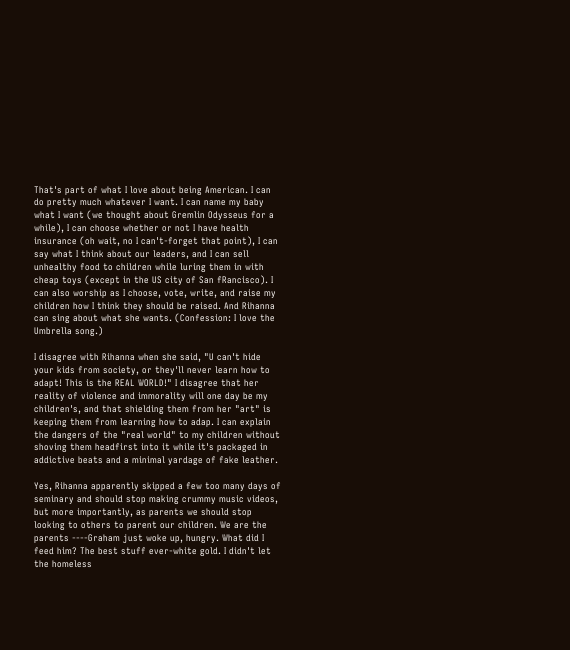That's part of what I love about being American. I can do pretty much whatever I want. I can name my baby what I want (we thought about Gremlin Odysseus for a while), I can choose whether or not I have health insurance (oh wait, no I can't-forget that point), I can say what I think about our leaders, and I can sell unhealthy food to children while luring them in with cheap toys (except in the US city of San fRancisco). I can also worship as I choose, vote, write, and raise my children how I think they should be raised. And Rihanna can sing about what she wants. (Confession: I love the Umbrella song.)

I disagree with Rihanna when she said, "U can't hide your kids from society, or they'll never learn how to adapt! This is the REAL WORLD!" I disagree that her reality of violence and immorality will one day be my children's, and that shielding them from her "art" is keeping them from learning how to adap. I can explain the dangers of the "real world" to my children without shoving them headfirst into it while it's packaged in addictive beats and a minimal yardage of fake leather.

Yes, Rihanna apparently skipped a few too many days of seminary and should stop making crummy music videos, but more importantly, as parents we should stop looking to others to parent our children. We are the parents ----Graham just woke up, hungry. What did I feed him? The best stuff ever-white gold. I didn't let the homeless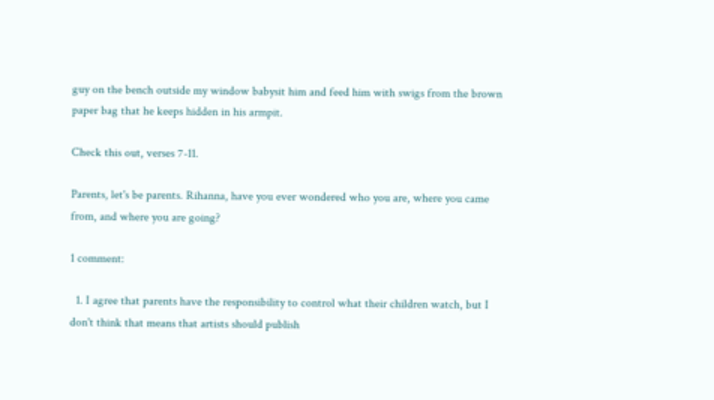guy on the bench outside my window babysit him and feed him with swigs from the brown paper bag that he keeps hidden in his armpit.

Check this out, verses 7-11.

Parents, let's be parents. Rihanna, have you ever wondered who you are, where you came from, and where you are going?

1 comment:

  1. I agree that parents have the responsibility to control what their children watch, but I don't think that means that artists should publish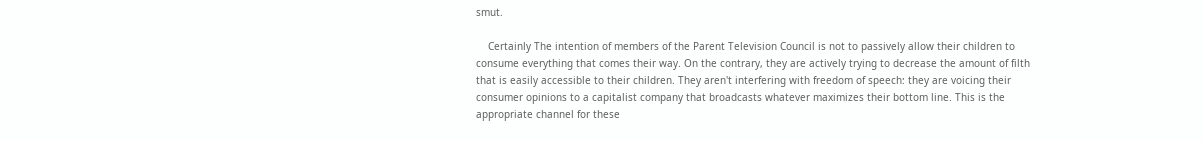smut.

    Certainly The intention of members of the Parent Television Council is not to passively allow their children to consume everything that comes their way. On the contrary, they are actively trying to decrease the amount of filth that is easily accessible to their children. They aren't interfering with freedom of speech: they are voicing their consumer opinions to a capitalist company that broadcasts whatever maximizes their bottom line. This is the appropriate channel for these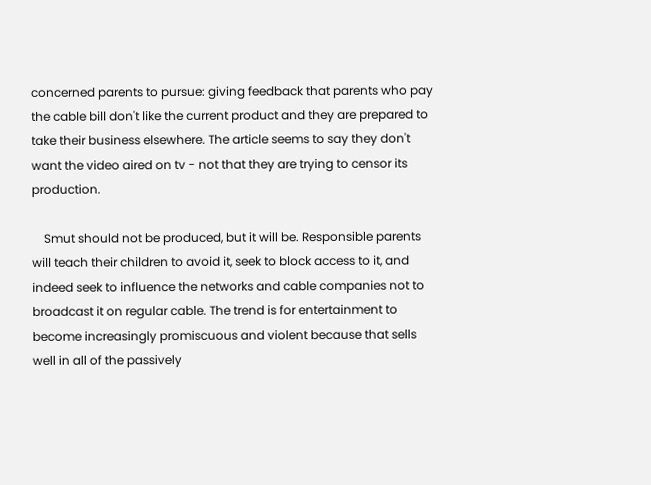concerned parents to pursue: giving feedback that parents who pay the cable bill don't like the current product and they are prepared to take their business elsewhere. The article seems to say they don't want the video aired on tv - not that they are trying to censor its production.

    Smut should not be produced, but it will be. Responsible parents will teach their children to avoid it, seek to block access to it, and indeed seek to influence the networks and cable companies not to broadcast it on regular cable. The trend is for entertainment to become increasingly promiscuous and violent because that sells well in all of the passively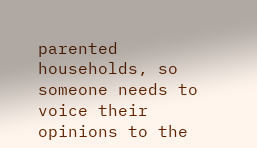parented households, so someone needs to voice their opinions to the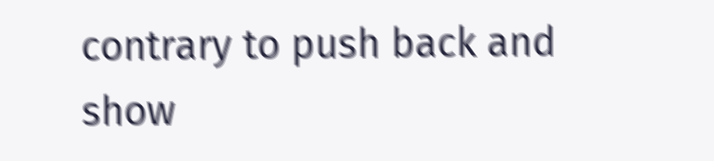contrary to push back and show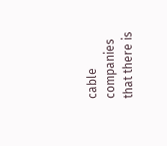cable companies that there is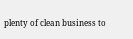plenty of clean business to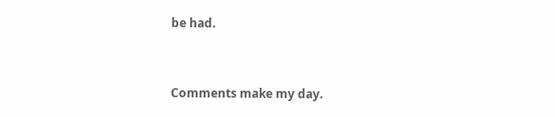be had.


Comments make my day.